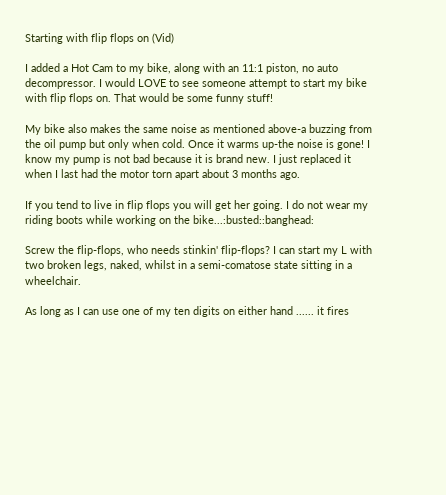Starting with flip flops on (Vid)

I added a Hot Cam to my bike, along with an 11:1 piston, no auto decompressor. I would LOVE to see someone attempt to start my bike with flip flops on. That would be some funny stuff!

My bike also makes the same noise as mentioned above-a buzzing from the oil pump but only when cold. Once it warms up-the noise is gone! I know my pump is not bad because it is brand new. I just replaced it when I last had the motor torn apart about 3 months ago.

If you tend to live in flip flops you will get her going. I do not wear my riding boots while working on the bike...:busted::banghead:

Screw the flip-flops, who needs stinkin' flip-flops? I can start my L with two broken legs, naked, whilst in a semi-comatose state sitting in a wheelchair.

As long as I can use one of my ten digits on either hand ...... it fires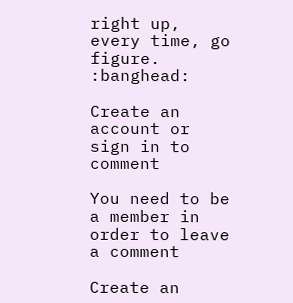right up, every time, go figure. :banghead:

Create an account or sign in to comment

You need to be a member in order to leave a comment

Create an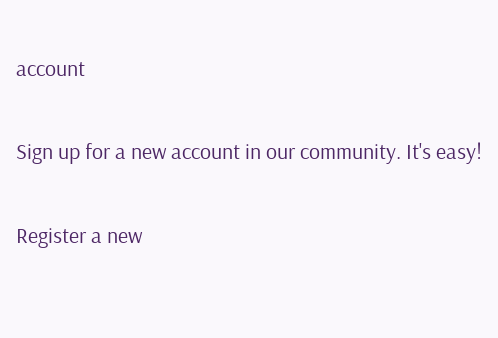account

Sign up for a new account in our community. It's easy!

Register a new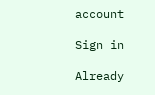account

Sign in

Already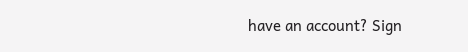have an account? Sign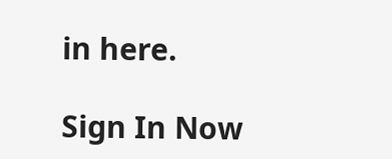in here.

Sign In Now